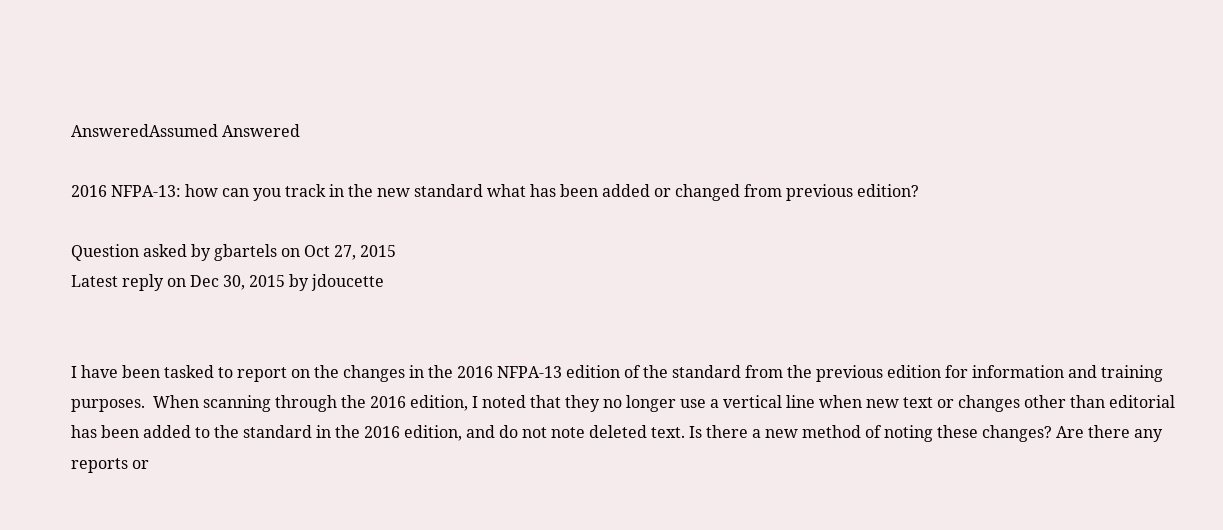AnsweredAssumed Answered

2016 NFPA-13: how can you track in the new standard what has been added or changed from previous edition?

Question asked by gbartels on Oct 27, 2015
Latest reply on Dec 30, 2015 by jdoucette


I have been tasked to report on the changes in the 2016 NFPA-13 edition of the standard from the previous edition for information and training purposes.  When scanning through the 2016 edition, I noted that they no longer use a vertical line when new text or changes other than editorial has been added to the standard in the 2016 edition, and do not note deleted text. Is there a new method of noting these changes? Are there any reports or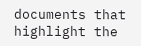documents that highlight the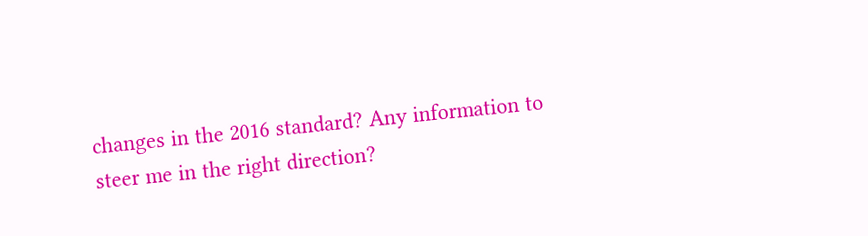changes in the 2016 standard? Any information to steer me in the right direction?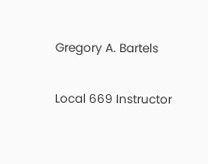Gregory A. Bartels

Local 669 Instructor